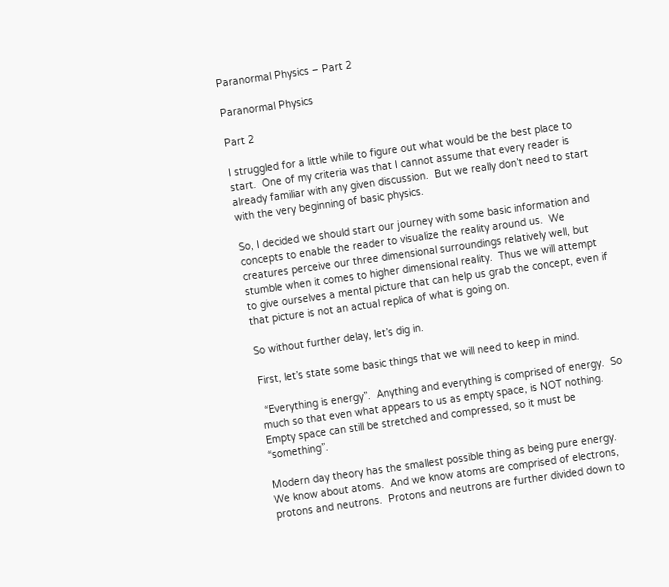Paranormal Physics – Part 2

Paranormal Physics

Part 2

I struggled for a little while to figure out what would be the best place to start.  One of my criteria was that I cannot assume that every reader is already familiar with any given discussion.  But we really don’t need to start with the very beginning of basic physics.

So, I decided we should start our journey with some basic information and concepts to enable the reader to visualize the reality around us.  We creatures perceive our three dimensional surroundings relatively well, but stumble when it comes to higher dimensional reality.  Thus we will attempt to give ourselves a mental picture that can help us grab the concept, even if that picture is not an actual replica of what is going on.

So without further delay, let’s dig in.

First, let’s state some basic things that we will need to keep in mind.

 “Everything is energy”.  Anything and everything is comprised of energy.  So much so that even what appears to us as empty space, is NOT nothing.  Empty space can still be stretched and compressed, so it must be “something”.

Modern day theory has the smallest possible thing as being pure energy.  We know about atoms.  And we know atoms are comprised of electrons, protons and neutrons.  Protons and neutrons are further divided down to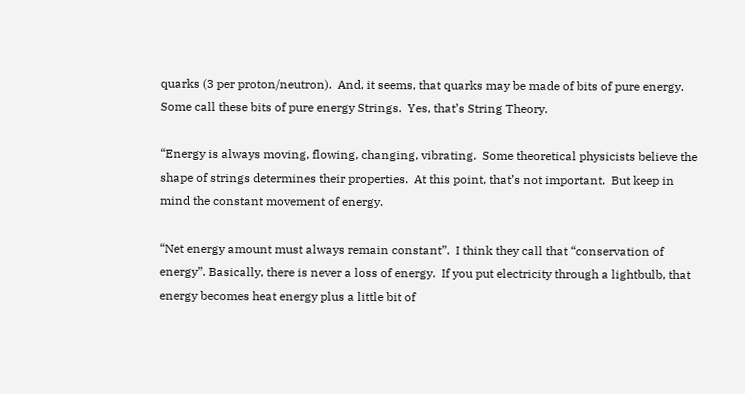quarks (3 per proton/neutron).  And, it seems, that quarks may be made of bits of pure energy.  Some call these bits of pure energy Strings.  Yes, that’s String Theory.

“Energy is always moving, flowing, changing, vibrating.  Some theoretical physicists believe the shape of strings determines their properties.  At this point, that’s not important.  But keep in mind the constant movement of energy.

“Net energy amount must always remain constant”.  I think they call that “conservation of energy”. Basically, there is never a loss of energy.  If you put electricity through a lightbulb, that energy becomes heat energy plus a little bit of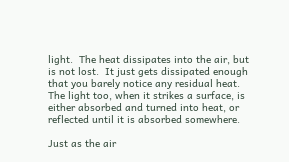light.  The heat dissipates into the air, but is not lost.  It just gets dissipated enough that you barely notice any residual heat.  The light too, when it strikes a surface, is either absorbed and turned into heat, or reflected until it is absorbed somewhere.

Just as the air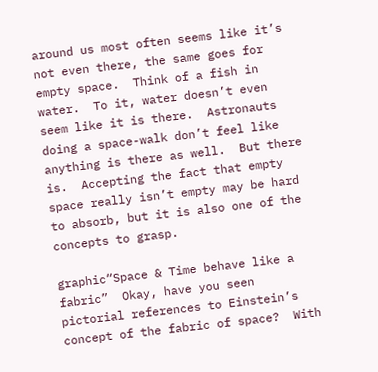around us most often seems like it’s not even there, the same goes for empty space.  Think of a fish in water.  To it, water doesn’t even seem like it is there.  Astronauts doing a space-walk don’t feel like anything is there as well.  But there is.  Accepting the fact that empty space really isn’t empty may be hard to absorb, but it is also one of the concepts to grasp.

graphic“Space & Time behave like a fabric”  Okay, have you seen pictorial references to Einstein’s concept of the fabric of space?  With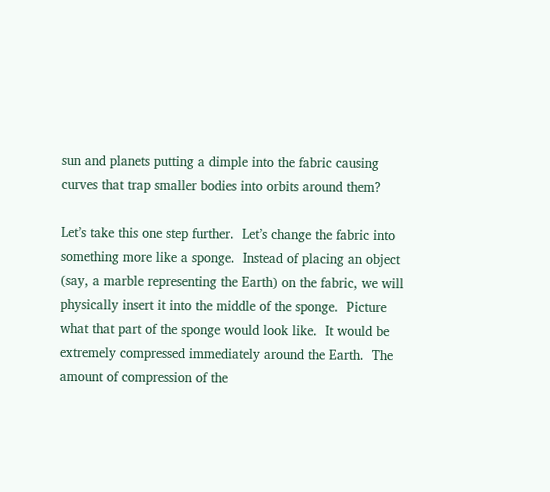sun and planets putting a dimple into the fabric causing curves that trap smaller bodies into orbits around them?

Let’s take this one step further.  Let’s change the fabric into something more like a sponge.  Instead of placing an object (say, a marble representing the Earth) on the fabric, we will physically insert it into the middle of the sponge.  Picture what that part of the sponge would look like.  It would be extremely compressed immediately around the Earth.  The amount of compression of the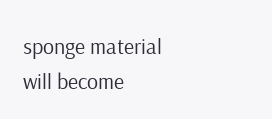sponge material will become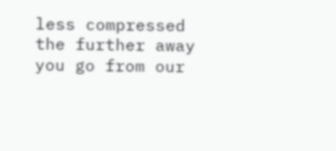less compressed the further away you go from our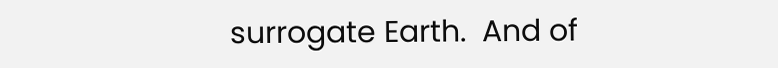surrogate Earth.  And of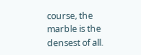course, the marble is the densest of all.